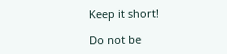Keep it short!

Do not be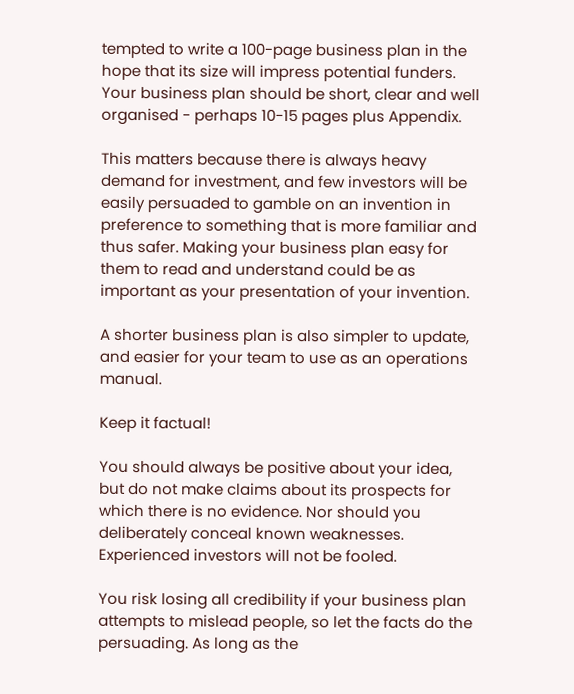tempted to write a 100-page business plan in the hope that its size will impress potential funders. Your business plan should be short, clear and well organised - perhaps 10-15 pages plus Appendix.

This matters because there is always heavy demand for investment, and few investors will be easily persuaded to gamble on an invention in preference to something that is more familiar and thus safer. Making your business plan easy for them to read and understand could be as important as your presentation of your invention.

A shorter business plan is also simpler to update, and easier for your team to use as an operations manual.

Keep it factual!

You should always be positive about your idea, but do not make claims about its prospects for which there is no evidence. Nor should you deliberately conceal known weaknesses. Experienced investors will not be fooled.

You risk losing all credibility if your business plan attempts to mislead people, so let the facts do the persuading. As long as the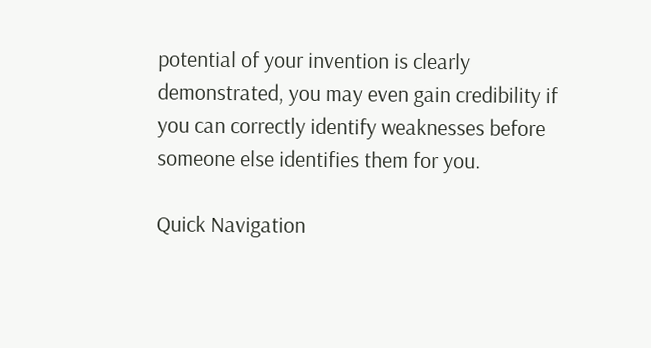potential of your invention is clearly demonstrated, you may even gain credibility if you can correctly identify weaknesses before someone else identifies them for you.

Quick Navigation